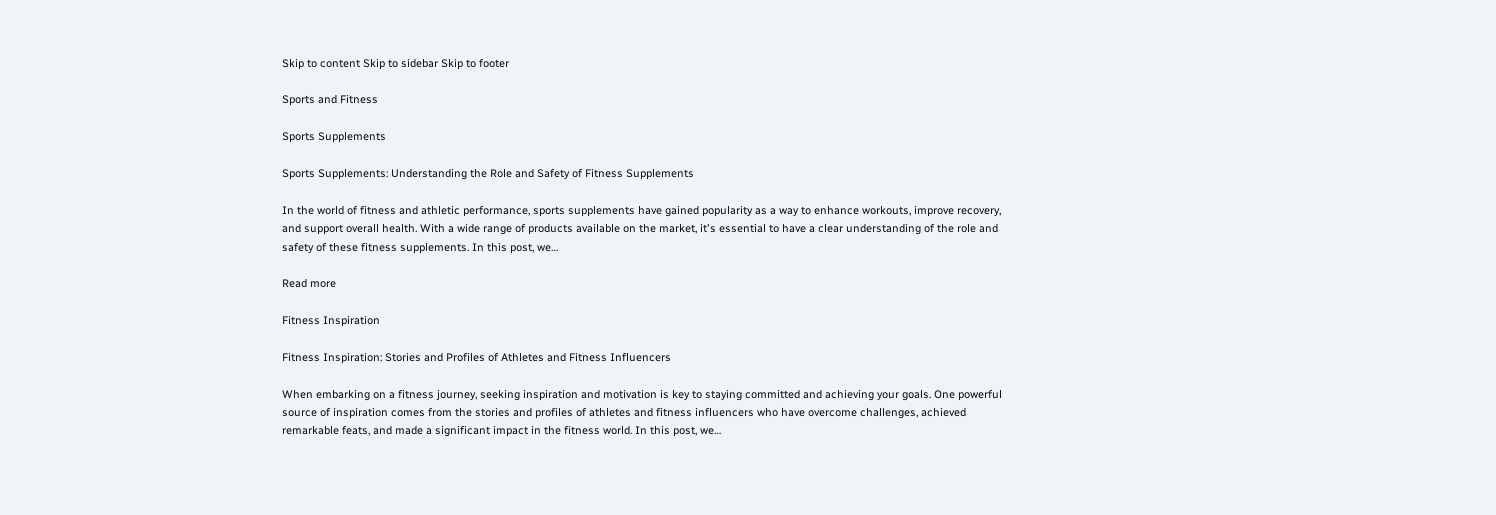Skip to content Skip to sidebar Skip to footer

Sports and Fitness

Sports Supplements

Sports Supplements: Understanding the Role and Safety of Fitness Supplements

In the world of fitness and athletic performance, sports supplements have gained popularity as a way to enhance workouts, improve recovery, and support overall health. With a wide range of products available on the market, it's essential to have a clear understanding of the role and safety of these fitness supplements. In this post, we…

Read more

Fitness Inspiration

Fitness Inspiration: Stories and Profiles of Athletes and Fitness Influencers

When embarking on a fitness journey, seeking inspiration and motivation is key to staying committed and achieving your goals. One powerful source of inspiration comes from the stories and profiles of athletes and fitness influencers who have overcome challenges, achieved remarkable feats, and made a significant impact in the fitness world. In this post, we…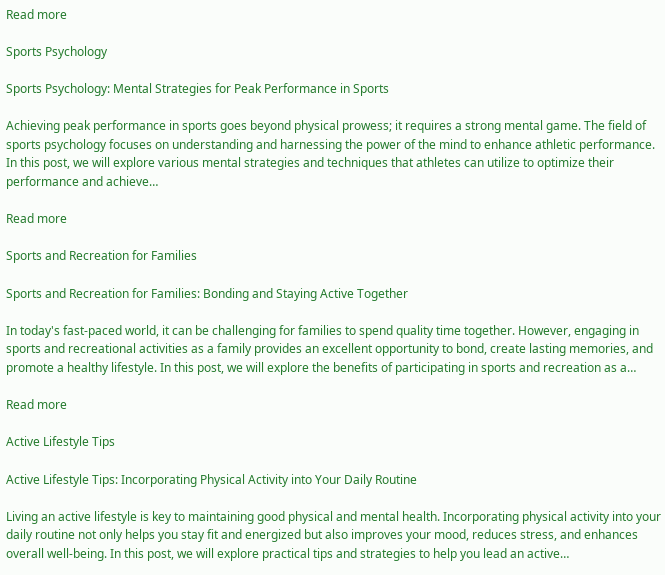Read more

Sports Psychology

Sports Psychology: Mental Strategies for Peak Performance in Sports

Achieving peak performance in sports goes beyond physical prowess; it requires a strong mental game. The field of sports psychology focuses on understanding and harnessing the power of the mind to enhance athletic performance. In this post, we will explore various mental strategies and techniques that athletes can utilize to optimize their performance and achieve…

Read more

Sports and Recreation for Families

Sports and Recreation for Families: Bonding and Staying Active Together

In today's fast-paced world, it can be challenging for families to spend quality time together. However, engaging in sports and recreational activities as a family provides an excellent opportunity to bond, create lasting memories, and promote a healthy lifestyle. In this post, we will explore the benefits of participating in sports and recreation as a…

Read more

Active Lifestyle Tips

Active Lifestyle Tips: Incorporating Physical Activity into Your Daily Routine

Living an active lifestyle is key to maintaining good physical and mental health. Incorporating physical activity into your daily routine not only helps you stay fit and energized but also improves your mood, reduces stress, and enhances overall well-being. In this post, we will explore practical tips and strategies to help you lead an active…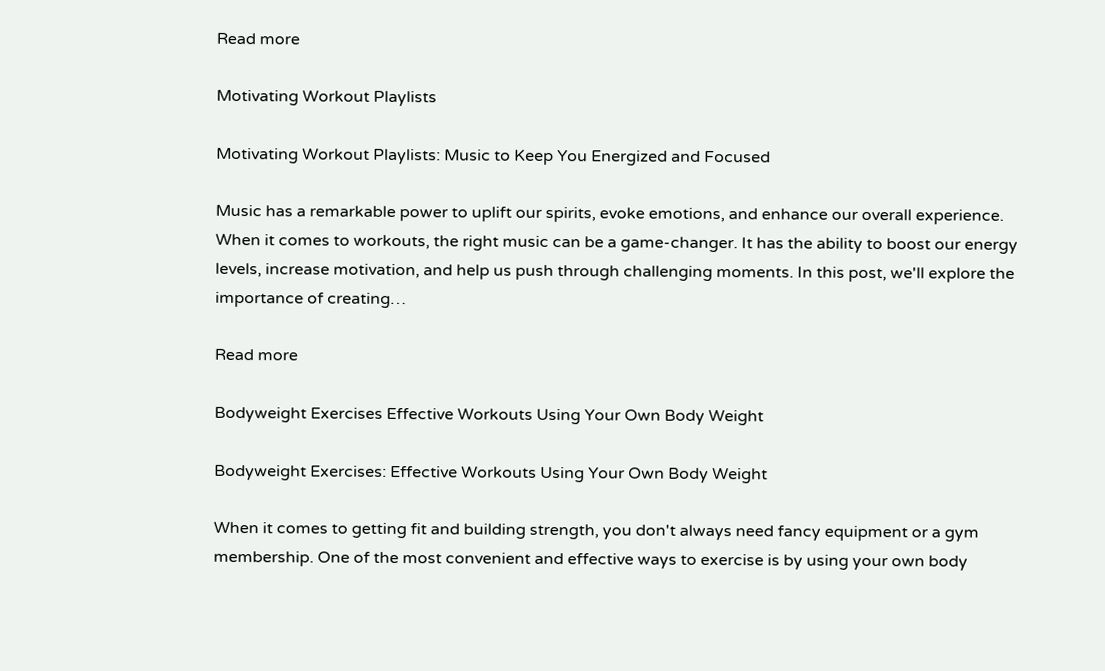Read more

Motivating Workout Playlists

Motivating Workout Playlists: Music to Keep You Energized and Focused

Music has a remarkable power to uplift our spirits, evoke emotions, and enhance our overall experience. When it comes to workouts, the right music can be a game-changer. It has the ability to boost our energy levels, increase motivation, and help us push through challenging moments. In this post, we'll explore the importance of creating…

Read more

Bodyweight Exercises Effective Workouts Using Your Own Body Weight

Bodyweight Exercises: Effective Workouts Using Your Own Body Weight

When it comes to getting fit and building strength, you don't always need fancy equipment or a gym membership. One of the most convenient and effective ways to exercise is by using your own body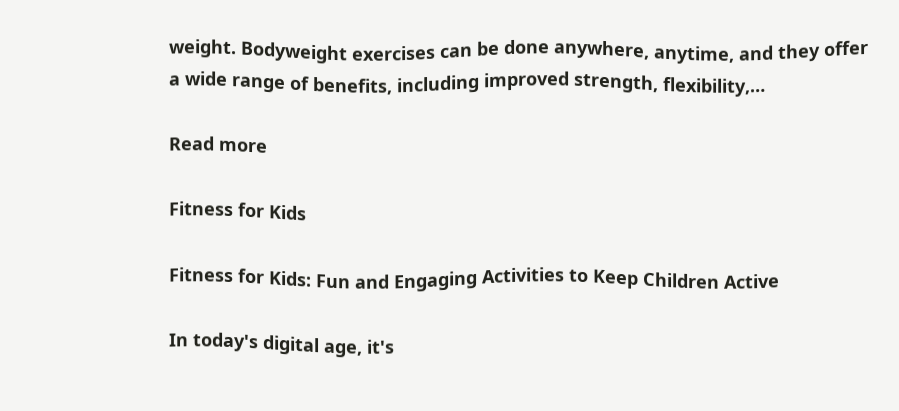weight. Bodyweight exercises can be done anywhere, anytime, and they offer a wide range of benefits, including improved strength, flexibility,…

Read more

Fitness for Kids

Fitness for Kids: Fun and Engaging Activities to Keep Children Active

In today's digital age, it's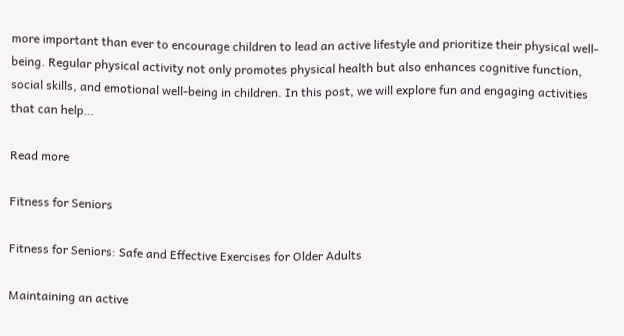more important than ever to encourage children to lead an active lifestyle and prioritize their physical well-being. Regular physical activity not only promotes physical health but also enhances cognitive function, social skills, and emotional well-being in children. In this post, we will explore fun and engaging activities that can help…

Read more

Fitness for Seniors

Fitness for Seniors: Safe and Effective Exercises for Older Adults

Maintaining an active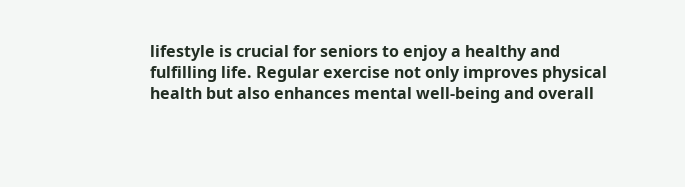lifestyle is crucial for seniors to enjoy a healthy and fulfilling life. Regular exercise not only improves physical health but also enhances mental well-being and overall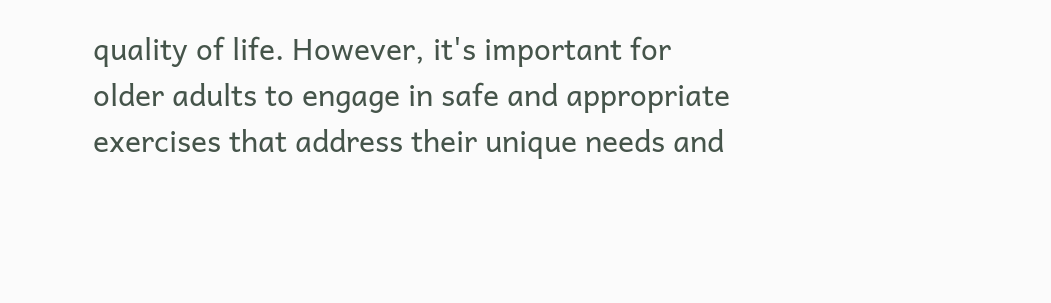quality of life. However, it's important for older adults to engage in safe and appropriate exercises that address their unique needs and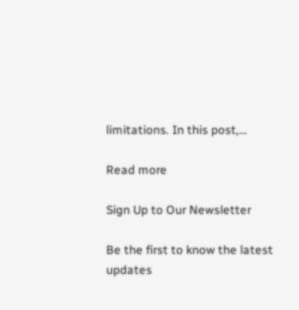limitations. In this post,…

Read more

Sign Up to Our Newsletter

Be the first to know the latest updates